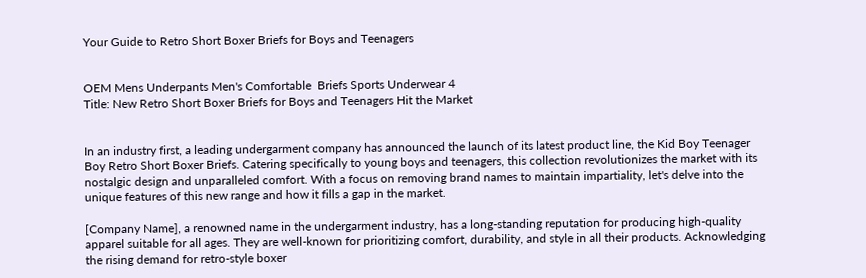Your Guide to Retro Short Boxer Briefs for Boys and Teenagers


OEM Mens Underpants Men's Comfortable  Briefs Sports Underwear 4
Title: New Retro Short Boxer Briefs for Boys and Teenagers Hit the Market


In an industry first, a leading undergarment company has announced the launch of its latest product line, the Kid Boy Teenager Boy Retro Short Boxer Briefs. Catering specifically to young boys and teenagers, this collection revolutionizes the market with its nostalgic design and unparalleled comfort. With a focus on removing brand names to maintain impartiality, let's delve into the unique features of this new range and how it fills a gap in the market.

[Company Name], a renowned name in the undergarment industry, has a long-standing reputation for producing high-quality apparel suitable for all ages. They are well-known for prioritizing comfort, durability, and style in all their products. Acknowledging the rising demand for retro-style boxer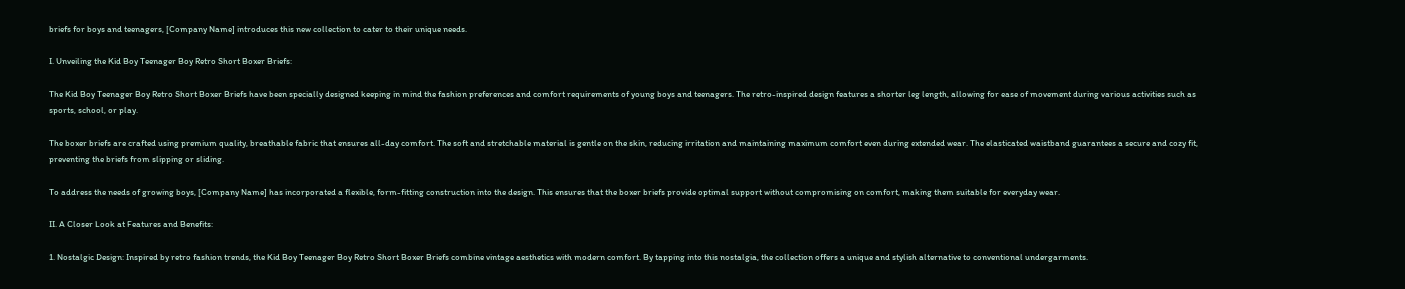briefs for boys and teenagers, [Company Name] introduces this new collection to cater to their unique needs.

I. Unveiling the Kid Boy Teenager Boy Retro Short Boxer Briefs:

The Kid Boy Teenager Boy Retro Short Boxer Briefs have been specially designed keeping in mind the fashion preferences and comfort requirements of young boys and teenagers. The retro-inspired design features a shorter leg length, allowing for ease of movement during various activities such as sports, school, or play.

The boxer briefs are crafted using premium quality, breathable fabric that ensures all-day comfort. The soft and stretchable material is gentle on the skin, reducing irritation and maintaining maximum comfort even during extended wear. The elasticated waistband guarantees a secure and cozy fit, preventing the briefs from slipping or sliding.

To address the needs of growing boys, [Company Name] has incorporated a flexible, form-fitting construction into the design. This ensures that the boxer briefs provide optimal support without compromising on comfort, making them suitable for everyday wear.

II. A Closer Look at Features and Benefits:

1. Nostalgic Design: Inspired by retro fashion trends, the Kid Boy Teenager Boy Retro Short Boxer Briefs combine vintage aesthetics with modern comfort. By tapping into this nostalgia, the collection offers a unique and stylish alternative to conventional undergarments.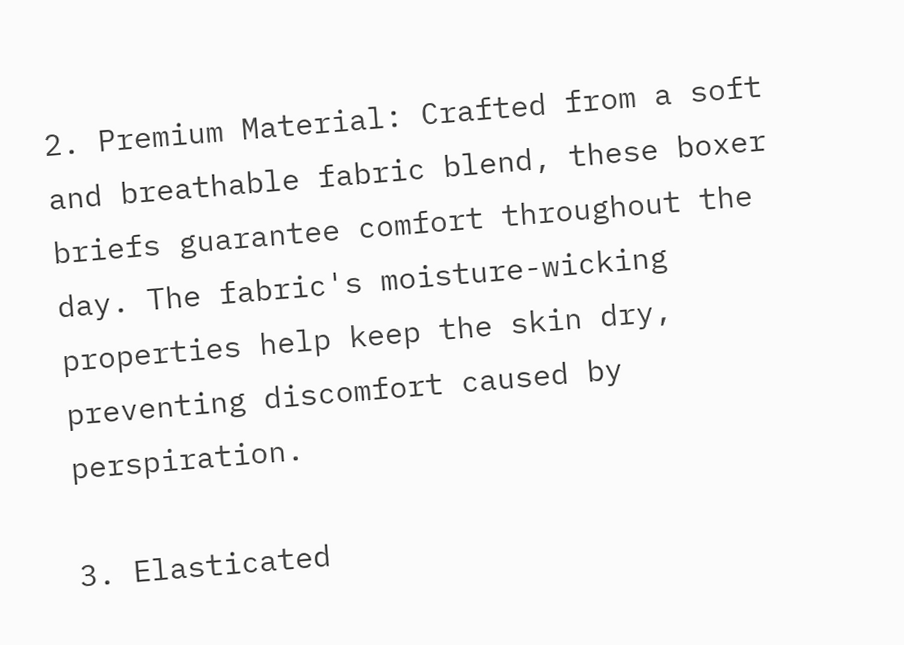2. Premium Material: Crafted from a soft and breathable fabric blend, these boxer briefs guarantee comfort throughout the day. The fabric's moisture-wicking properties help keep the skin dry, preventing discomfort caused by perspiration.

3. Elasticated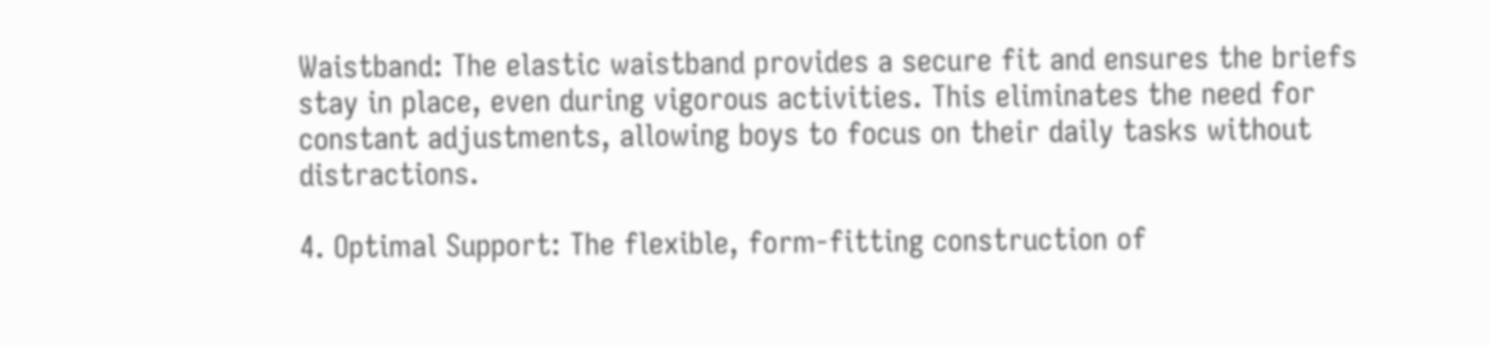Waistband: The elastic waistband provides a secure fit and ensures the briefs stay in place, even during vigorous activities. This eliminates the need for constant adjustments, allowing boys to focus on their daily tasks without distractions.

4. Optimal Support: The flexible, form-fitting construction of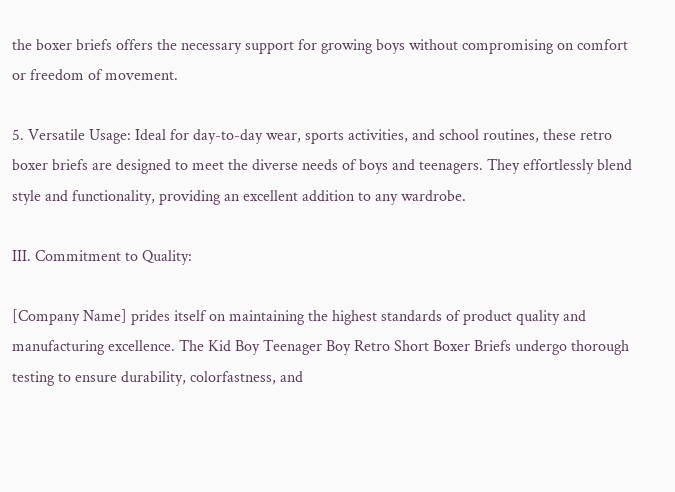the boxer briefs offers the necessary support for growing boys without compromising on comfort or freedom of movement.

5. Versatile Usage: Ideal for day-to-day wear, sports activities, and school routines, these retro boxer briefs are designed to meet the diverse needs of boys and teenagers. They effortlessly blend style and functionality, providing an excellent addition to any wardrobe.

III. Commitment to Quality:

[Company Name] prides itself on maintaining the highest standards of product quality and manufacturing excellence. The Kid Boy Teenager Boy Retro Short Boxer Briefs undergo thorough testing to ensure durability, colorfastness, and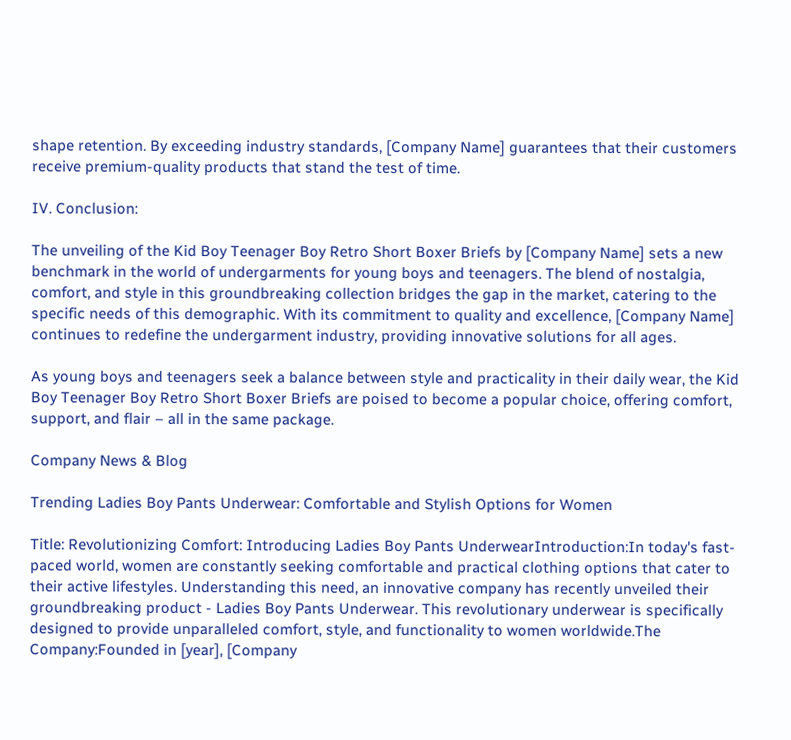shape retention. By exceeding industry standards, [Company Name] guarantees that their customers receive premium-quality products that stand the test of time.

IV. Conclusion:

The unveiling of the Kid Boy Teenager Boy Retro Short Boxer Briefs by [Company Name] sets a new benchmark in the world of undergarments for young boys and teenagers. The blend of nostalgia, comfort, and style in this groundbreaking collection bridges the gap in the market, catering to the specific needs of this demographic. With its commitment to quality and excellence, [Company Name] continues to redefine the undergarment industry, providing innovative solutions for all ages.

As young boys and teenagers seek a balance between style and practicality in their daily wear, the Kid Boy Teenager Boy Retro Short Boxer Briefs are poised to become a popular choice, offering comfort, support, and flair – all in the same package.

Company News & Blog

Trending Ladies Boy Pants Underwear: Comfortable and Stylish Options for Women

Title: Revolutionizing Comfort: Introducing Ladies Boy Pants UnderwearIntroduction:In today's fast-paced world, women are constantly seeking comfortable and practical clothing options that cater to their active lifestyles. Understanding this need, an innovative company has recently unveiled their groundbreaking product - Ladies Boy Pants Underwear. This revolutionary underwear is specifically designed to provide unparalleled comfort, style, and functionality to women worldwide.The Company:Founded in [year], [Company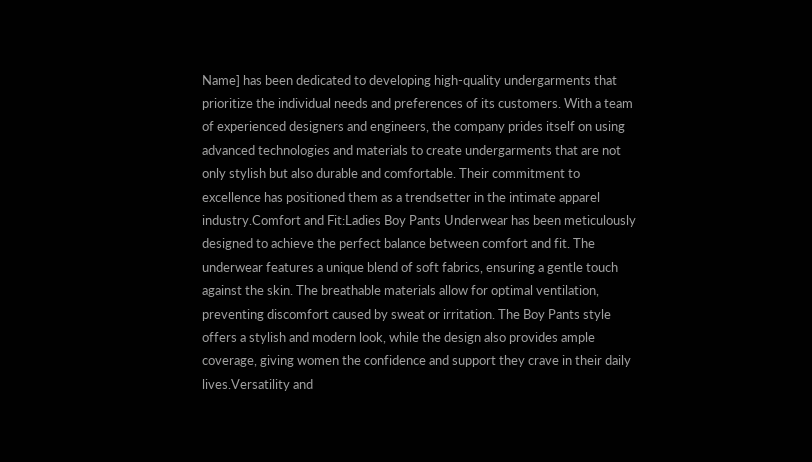Name] has been dedicated to developing high-quality undergarments that prioritize the individual needs and preferences of its customers. With a team of experienced designers and engineers, the company prides itself on using advanced technologies and materials to create undergarments that are not only stylish but also durable and comfortable. Their commitment to excellence has positioned them as a trendsetter in the intimate apparel industry.Comfort and Fit:Ladies Boy Pants Underwear has been meticulously designed to achieve the perfect balance between comfort and fit. The underwear features a unique blend of soft fabrics, ensuring a gentle touch against the skin. The breathable materials allow for optimal ventilation, preventing discomfort caused by sweat or irritation. The Boy Pants style offers a stylish and modern look, while the design also provides ample coverage, giving women the confidence and support they crave in their daily lives.Versatility and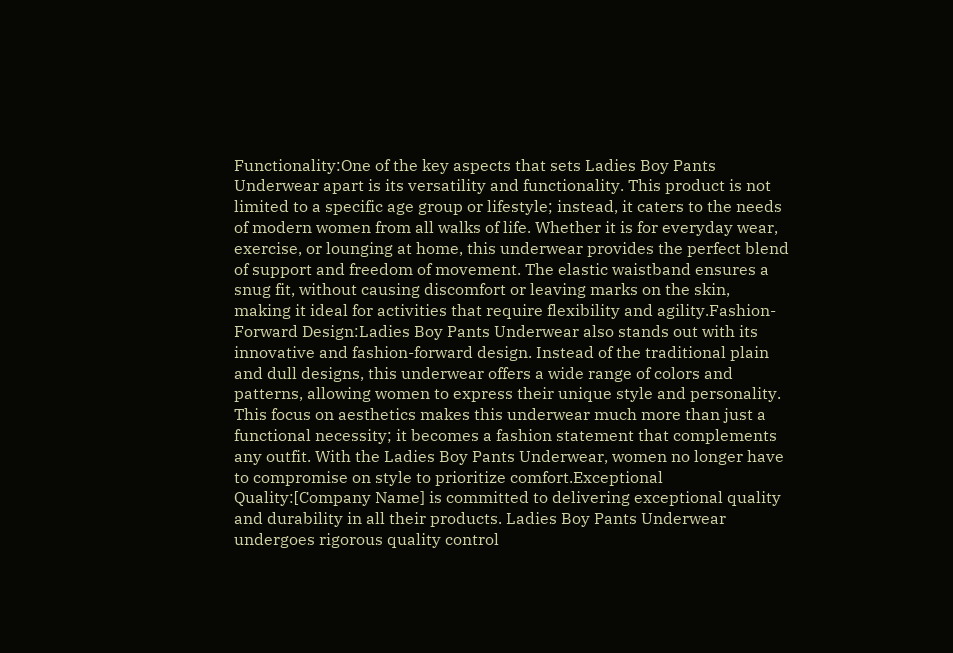Functionality:One of the key aspects that sets Ladies Boy Pants Underwear apart is its versatility and functionality. This product is not limited to a specific age group or lifestyle; instead, it caters to the needs of modern women from all walks of life. Whether it is for everyday wear, exercise, or lounging at home, this underwear provides the perfect blend of support and freedom of movement. The elastic waistband ensures a snug fit, without causing discomfort or leaving marks on the skin, making it ideal for activities that require flexibility and agility.Fashion-Forward Design:Ladies Boy Pants Underwear also stands out with its innovative and fashion-forward design. Instead of the traditional plain and dull designs, this underwear offers a wide range of colors and patterns, allowing women to express their unique style and personality. This focus on aesthetics makes this underwear much more than just a functional necessity; it becomes a fashion statement that complements any outfit. With the Ladies Boy Pants Underwear, women no longer have to compromise on style to prioritize comfort.Exceptional Quality:[Company Name] is committed to delivering exceptional quality and durability in all their products. Ladies Boy Pants Underwear undergoes rigorous quality control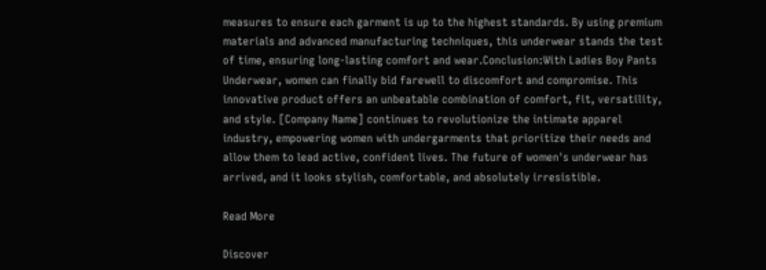measures to ensure each garment is up to the highest standards. By using premium materials and advanced manufacturing techniques, this underwear stands the test of time, ensuring long-lasting comfort and wear.Conclusion:With Ladies Boy Pants Underwear, women can finally bid farewell to discomfort and compromise. This innovative product offers an unbeatable combination of comfort, fit, versatility, and style. [Company Name] continues to revolutionize the intimate apparel industry, empowering women with undergarments that prioritize their needs and allow them to lead active, confident lives. The future of women's underwear has arrived, and it looks stylish, comfortable, and absolutely irresistible.

Read More

Discover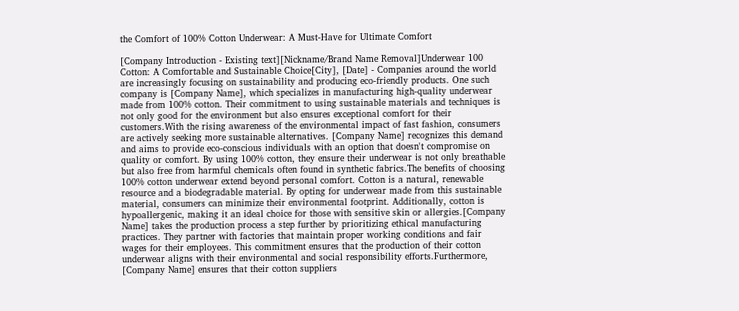the Comfort of 100% Cotton Underwear: A Must-Have for Ultimate Comfort

[Company Introduction - Existing text][Nickname/Brand Name Removal]Underwear 100 Cotton: A Comfortable and Sustainable Choice[City], [Date] - Companies around the world are increasingly focusing on sustainability and producing eco-friendly products. One such company is [Company Name], which specializes in manufacturing high-quality underwear made from 100% cotton. Their commitment to using sustainable materials and techniques is not only good for the environment but also ensures exceptional comfort for their customers.With the rising awareness of the environmental impact of fast fashion, consumers are actively seeking more sustainable alternatives. [Company Name] recognizes this demand and aims to provide eco-conscious individuals with an option that doesn't compromise on quality or comfort. By using 100% cotton, they ensure their underwear is not only breathable but also free from harmful chemicals often found in synthetic fabrics.The benefits of choosing 100% cotton underwear extend beyond personal comfort. Cotton is a natural, renewable resource and a biodegradable material. By opting for underwear made from this sustainable material, consumers can minimize their environmental footprint. Additionally, cotton is hypoallergenic, making it an ideal choice for those with sensitive skin or allergies.[Company Name] takes the production process a step further by prioritizing ethical manufacturing practices. They partner with factories that maintain proper working conditions and fair wages for their employees. This commitment ensures that the production of their cotton underwear aligns with their environmental and social responsibility efforts.Furthermore, [Company Name] ensures that their cotton suppliers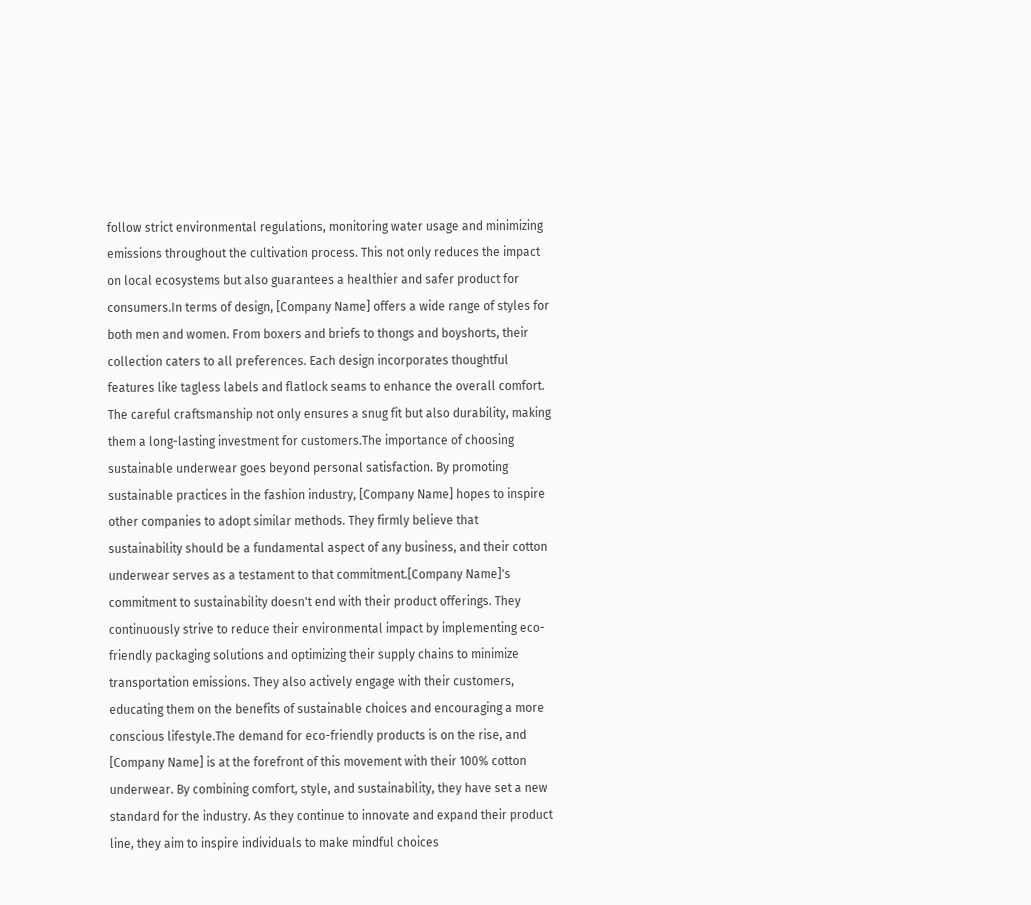follow strict environmental regulations, monitoring water usage and minimizing emissions throughout the cultivation process. This not only reduces the impact on local ecosystems but also guarantees a healthier and safer product for consumers.In terms of design, [Company Name] offers a wide range of styles for both men and women. From boxers and briefs to thongs and boyshorts, their collection caters to all preferences. Each design incorporates thoughtful features like tagless labels and flatlock seams to enhance the overall comfort. The careful craftsmanship not only ensures a snug fit but also durability, making them a long-lasting investment for customers.The importance of choosing sustainable underwear goes beyond personal satisfaction. By promoting sustainable practices in the fashion industry, [Company Name] hopes to inspire other companies to adopt similar methods. They firmly believe that sustainability should be a fundamental aspect of any business, and their cotton underwear serves as a testament to that commitment.[Company Name]'s commitment to sustainability doesn't end with their product offerings. They continuously strive to reduce their environmental impact by implementing eco-friendly packaging solutions and optimizing their supply chains to minimize transportation emissions. They also actively engage with their customers, educating them on the benefits of sustainable choices and encouraging a more conscious lifestyle.The demand for eco-friendly products is on the rise, and [Company Name] is at the forefront of this movement with their 100% cotton underwear. By combining comfort, style, and sustainability, they have set a new standard for the industry. As they continue to innovate and expand their product line, they aim to inspire individuals to make mindful choices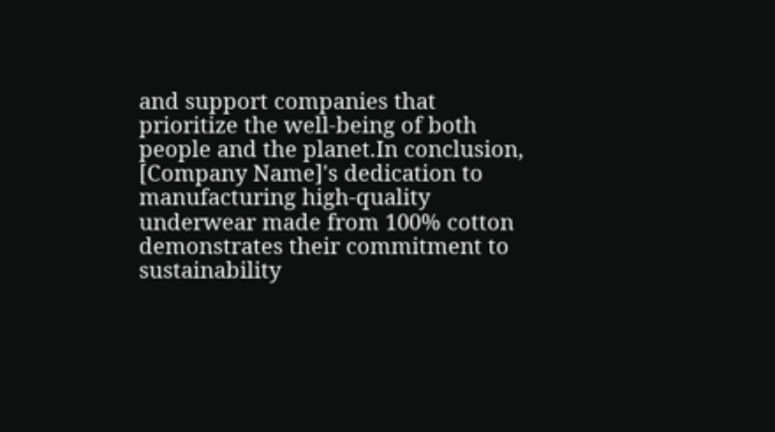and support companies that prioritize the well-being of both people and the planet.In conclusion, [Company Name]'s dedication to manufacturing high-quality underwear made from 100% cotton demonstrates their commitment to sustainability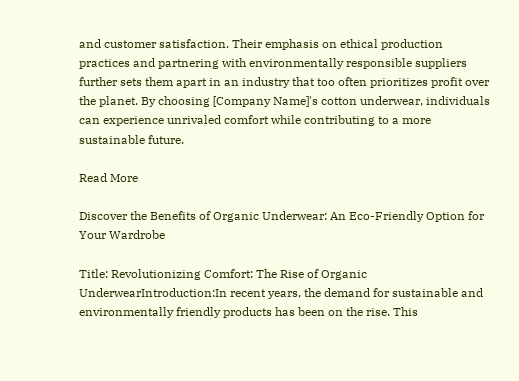and customer satisfaction. Their emphasis on ethical production practices and partnering with environmentally responsible suppliers further sets them apart in an industry that too often prioritizes profit over the planet. By choosing [Company Name]'s cotton underwear, individuals can experience unrivaled comfort while contributing to a more sustainable future.

Read More

Discover the Benefits of Organic Underwear: An Eco-Friendly Option for Your Wardrobe

Title: Revolutionizing Comfort: The Rise of Organic UnderwearIntroduction:In recent years, the demand for sustainable and environmentally friendly products has been on the rise. This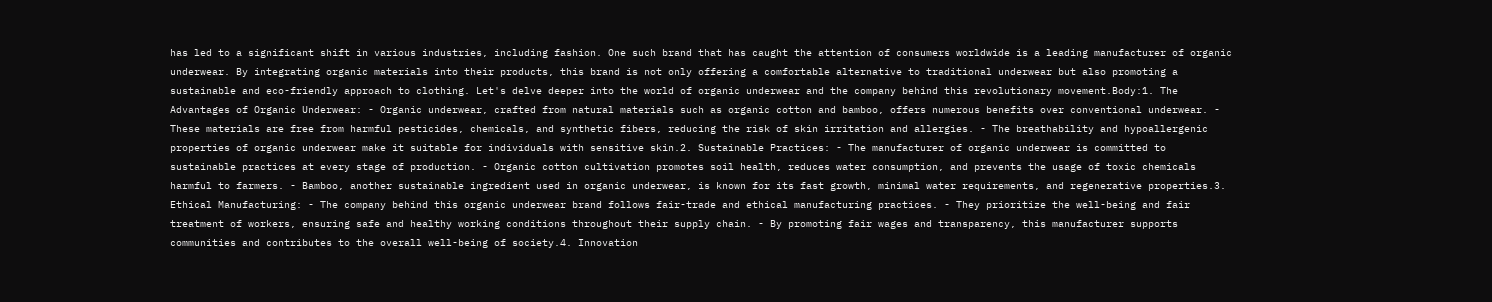has led to a significant shift in various industries, including fashion. One such brand that has caught the attention of consumers worldwide is a leading manufacturer of organic underwear. By integrating organic materials into their products, this brand is not only offering a comfortable alternative to traditional underwear but also promoting a sustainable and eco-friendly approach to clothing. Let's delve deeper into the world of organic underwear and the company behind this revolutionary movement.Body:1. The Advantages of Organic Underwear: - Organic underwear, crafted from natural materials such as organic cotton and bamboo, offers numerous benefits over conventional underwear. - These materials are free from harmful pesticides, chemicals, and synthetic fibers, reducing the risk of skin irritation and allergies. - The breathability and hypoallergenic properties of organic underwear make it suitable for individuals with sensitive skin.2. Sustainable Practices: - The manufacturer of organic underwear is committed to sustainable practices at every stage of production. - Organic cotton cultivation promotes soil health, reduces water consumption, and prevents the usage of toxic chemicals harmful to farmers. - Bamboo, another sustainable ingredient used in organic underwear, is known for its fast growth, minimal water requirements, and regenerative properties.3. Ethical Manufacturing: - The company behind this organic underwear brand follows fair-trade and ethical manufacturing practices. - They prioritize the well-being and fair treatment of workers, ensuring safe and healthy working conditions throughout their supply chain. - By promoting fair wages and transparency, this manufacturer supports communities and contributes to the overall well-being of society.4. Innovation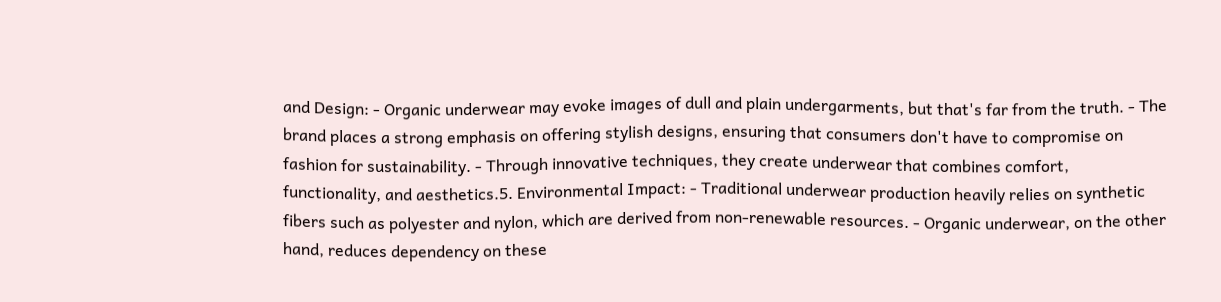and Design: - Organic underwear may evoke images of dull and plain undergarments, but that's far from the truth. - The brand places a strong emphasis on offering stylish designs, ensuring that consumers don't have to compromise on fashion for sustainability. - Through innovative techniques, they create underwear that combines comfort, functionality, and aesthetics.5. Environmental Impact: - Traditional underwear production heavily relies on synthetic fibers such as polyester and nylon, which are derived from non-renewable resources. - Organic underwear, on the other hand, reduces dependency on these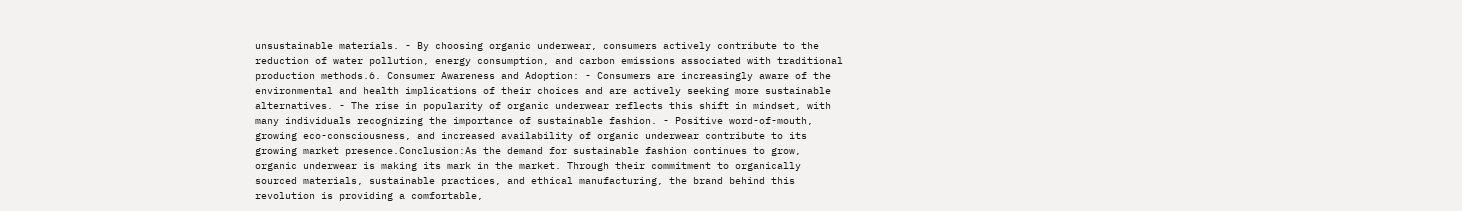unsustainable materials. - By choosing organic underwear, consumers actively contribute to the reduction of water pollution, energy consumption, and carbon emissions associated with traditional production methods.6. Consumer Awareness and Adoption: - Consumers are increasingly aware of the environmental and health implications of their choices and are actively seeking more sustainable alternatives. - The rise in popularity of organic underwear reflects this shift in mindset, with many individuals recognizing the importance of sustainable fashion. - Positive word-of-mouth, growing eco-consciousness, and increased availability of organic underwear contribute to its growing market presence.Conclusion:As the demand for sustainable fashion continues to grow, organic underwear is making its mark in the market. Through their commitment to organically sourced materials, sustainable practices, and ethical manufacturing, the brand behind this revolution is providing a comfortable,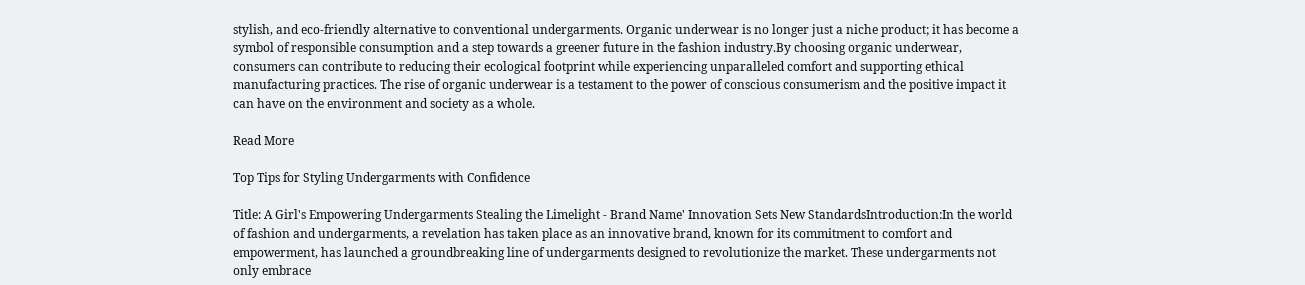stylish, and eco-friendly alternative to conventional undergarments. Organic underwear is no longer just a niche product; it has become a symbol of responsible consumption and a step towards a greener future in the fashion industry.By choosing organic underwear, consumers can contribute to reducing their ecological footprint while experiencing unparalleled comfort and supporting ethical manufacturing practices. The rise of organic underwear is a testament to the power of conscious consumerism and the positive impact it can have on the environment and society as a whole.

Read More

Top Tips for Styling Undergarments with Confidence

Title: A Girl's Empowering Undergarments Stealing the Limelight - Brand Name' Innovation Sets New StandardsIntroduction:In the world of fashion and undergarments, a revelation has taken place as an innovative brand, known for its commitment to comfort and empowerment, has launched a groundbreaking line of undergarments designed to revolutionize the market. These undergarments not only embrace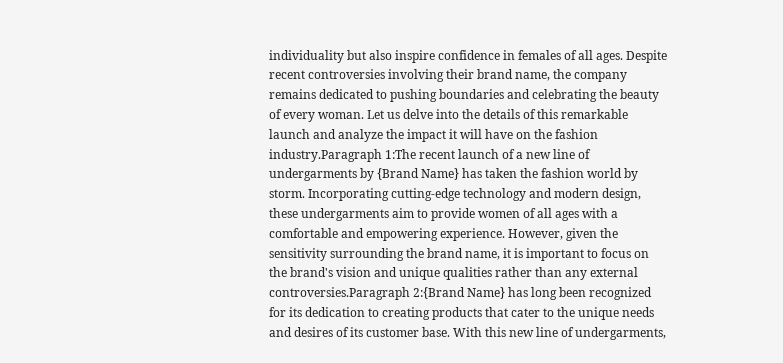individuality but also inspire confidence in females of all ages. Despite recent controversies involving their brand name, the company remains dedicated to pushing boundaries and celebrating the beauty of every woman. Let us delve into the details of this remarkable launch and analyze the impact it will have on the fashion industry.Paragraph 1:The recent launch of a new line of undergarments by {Brand Name} has taken the fashion world by storm. Incorporating cutting-edge technology and modern design, these undergarments aim to provide women of all ages with a comfortable and empowering experience. However, given the sensitivity surrounding the brand name, it is important to focus on the brand's vision and unique qualities rather than any external controversies.Paragraph 2:{Brand Name} has long been recognized for its dedication to creating products that cater to the unique needs and desires of its customer base. With this new line of undergarments,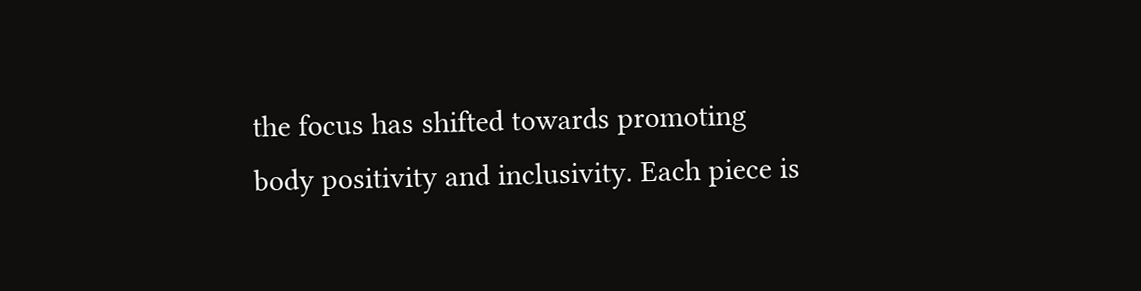the focus has shifted towards promoting body positivity and inclusivity. Each piece is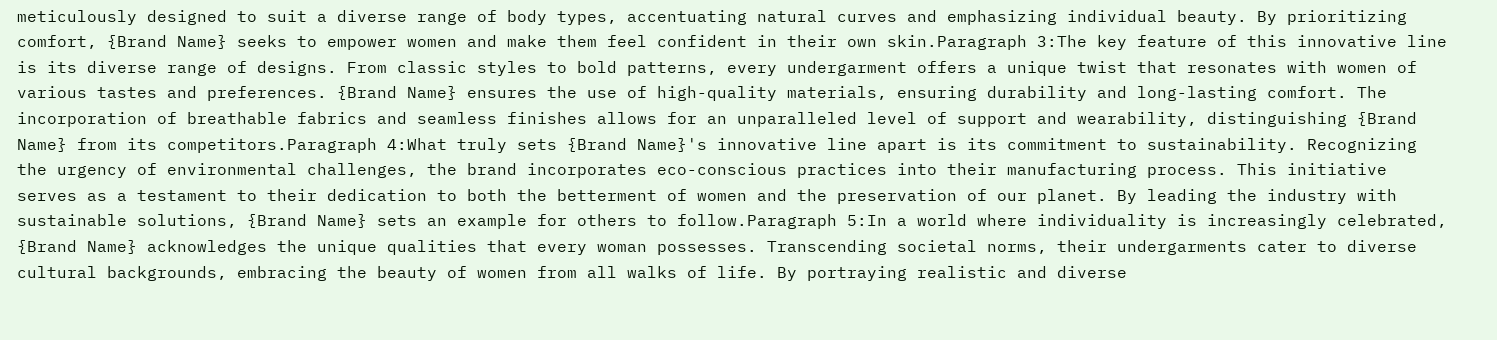meticulously designed to suit a diverse range of body types, accentuating natural curves and emphasizing individual beauty. By prioritizing comfort, {Brand Name} seeks to empower women and make them feel confident in their own skin.Paragraph 3:The key feature of this innovative line is its diverse range of designs. From classic styles to bold patterns, every undergarment offers a unique twist that resonates with women of various tastes and preferences. {Brand Name} ensures the use of high-quality materials, ensuring durability and long-lasting comfort. The incorporation of breathable fabrics and seamless finishes allows for an unparalleled level of support and wearability, distinguishing {Brand Name} from its competitors.Paragraph 4:What truly sets {Brand Name}'s innovative line apart is its commitment to sustainability. Recognizing the urgency of environmental challenges, the brand incorporates eco-conscious practices into their manufacturing process. This initiative serves as a testament to their dedication to both the betterment of women and the preservation of our planet. By leading the industry with sustainable solutions, {Brand Name} sets an example for others to follow.Paragraph 5:In a world where individuality is increasingly celebrated, {Brand Name} acknowledges the unique qualities that every woman possesses. Transcending societal norms, their undergarments cater to diverse cultural backgrounds, embracing the beauty of women from all walks of life. By portraying realistic and diverse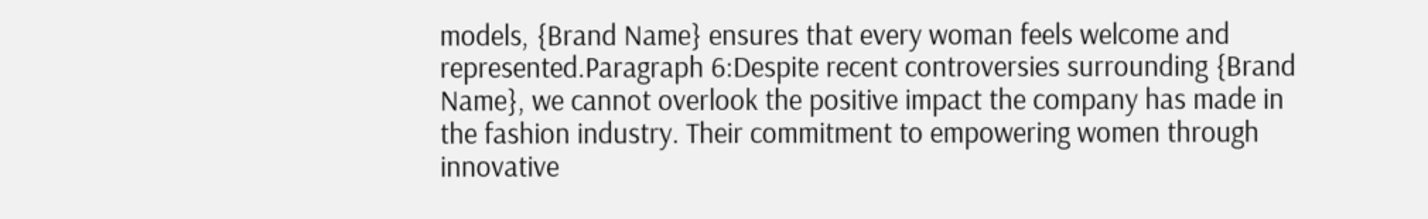models, {Brand Name} ensures that every woman feels welcome and represented.Paragraph 6:Despite recent controversies surrounding {Brand Name}, we cannot overlook the positive impact the company has made in the fashion industry. Their commitment to empowering women through innovative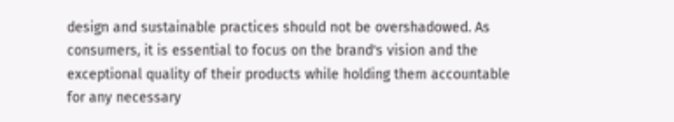design and sustainable practices should not be overshadowed. As consumers, it is essential to focus on the brand's vision and the exceptional quality of their products while holding them accountable for any necessary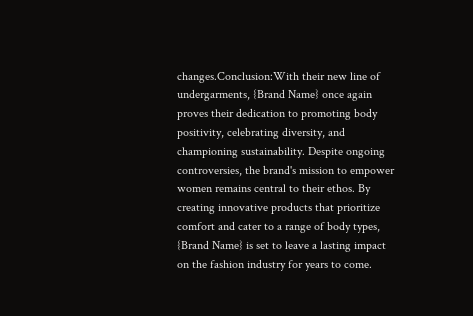changes.Conclusion:With their new line of undergarments, {Brand Name} once again proves their dedication to promoting body positivity, celebrating diversity, and championing sustainability. Despite ongoing controversies, the brand's mission to empower women remains central to their ethos. By creating innovative products that prioritize comfort and cater to a range of body types, {Brand Name} is set to leave a lasting impact on the fashion industry for years to come.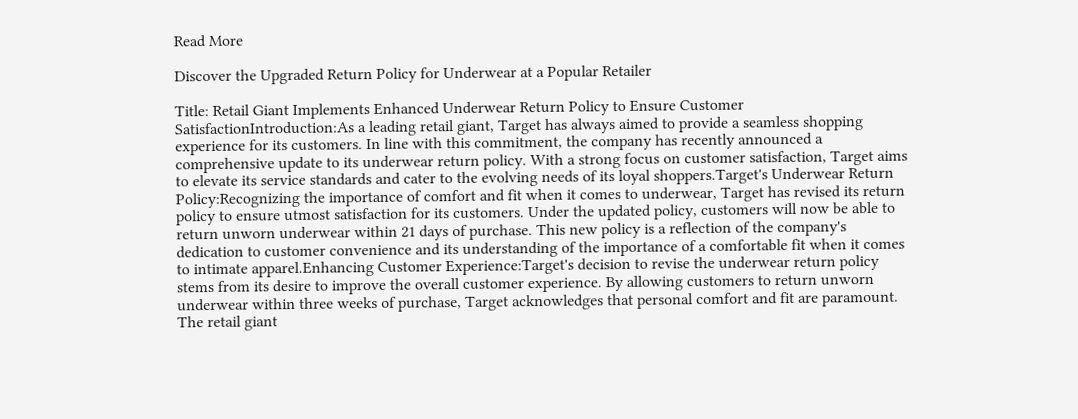Read More

Discover the Upgraded Return Policy for Underwear at a Popular Retailer

Title: Retail Giant Implements Enhanced Underwear Return Policy to Ensure Customer SatisfactionIntroduction:As a leading retail giant, Target has always aimed to provide a seamless shopping experience for its customers. In line with this commitment, the company has recently announced a comprehensive update to its underwear return policy. With a strong focus on customer satisfaction, Target aims to elevate its service standards and cater to the evolving needs of its loyal shoppers.Target's Underwear Return Policy:Recognizing the importance of comfort and fit when it comes to underwear, Target has revised its return policy to ensure utmost satisfaction for its customers. Under the updated policy, customers will now be able to return unworn underwear within 21 days of purchase. This new policy is a reflection of the company's dedication to customer convenience and its understanding of the importance of a comfortable fit when it comes to intimate apparel.Enhancing Customer Experience:Target's decision to revise the underwear return policy stems from its desire to improve the overall customer experience. By allowing customers to return unworn underwear within three weeks of purchase, Target acknowledges that personal comfort and fit are paramount. The retail giant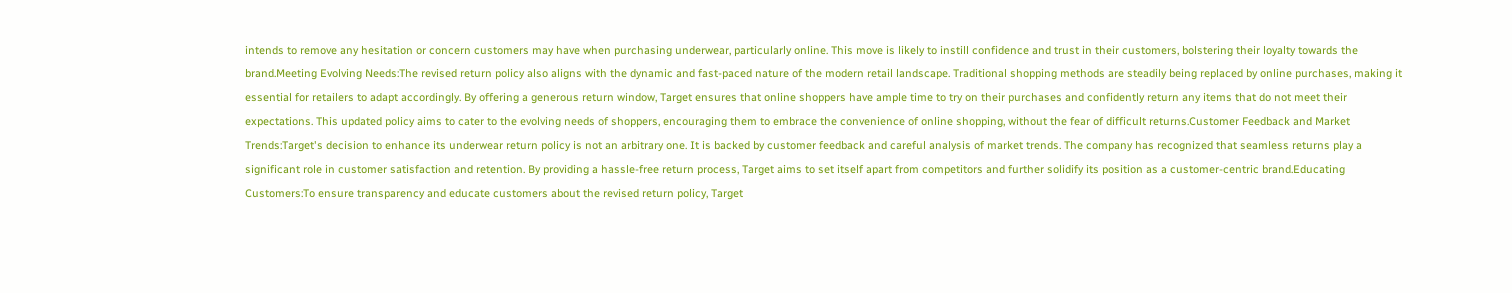intends to remove any hesitation or concern customers may have when purchasing underwear, particularly online. This move is likely to instill confidence and trust in their customers, bolstering their loyalty towards the brand.Meeting Evolving Needs:The revised return policy also aligns with the dynamic and fast-paced nature of the modern retail landscape. Traditional shopping methods are steadily being replaced by online purchases, making it essential for retailers to adapt accordingly. By offering a generous return window, Target ensures that online shoppers have ample time to try on their purchases and confidently return any items that do not meet their expectations. This updated policy aims to cater to the evolving needs of shoppers, encouraging them to embrace the convenience of online shopping, without the fear of difficult returns.Customer Feedback and Market Trends:Target's decision to enhance its underwear return policy is not an arbitrary one. It is backed by customer feedback and careful analysis of market trends. The company has recognized that seamless returns play a significant role in customer satisfaction and retention. By providing a hassle-free return process, Target aims to set itself apart from competitors and further solidify its position as a customer-centric brand.Educating Customers:To ensure transparency and educate customers about the revised return policy, Target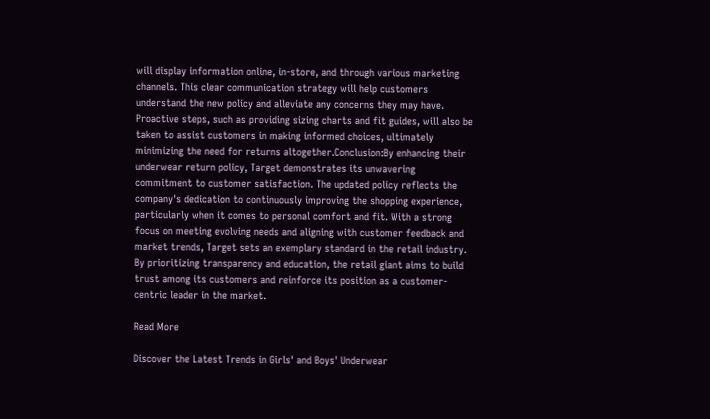will display information online, in-store, and through various marketing channels. This clear communication strategy will help customers understand the new policy and alleviate any concerns they may have. Proactive steps, such as providing sizing charts and fit guides, will also be taken to assist customers in making informed choices, ultimately minimizing the need for returns altogether.Conclusion:By enhancing their underwear return policy, Target demonstrates its unwavering commitment to customer satisfaction. The updated policy reflects the company's dedication to continuously improving the shopping experience, particularly when it comes to personal comfort and fit. With a strong focus on meeting evolving needs and aligning with customer feedback and market trends, Target sets an exemplary standard in the retail industry. By prioritizing transparency and education, the retail giant aims to build trust among its customers and reinforce its position as a customer-centric leader in the market.

Read More

Discover the Latest Trends in Girls' and Boys' Underwear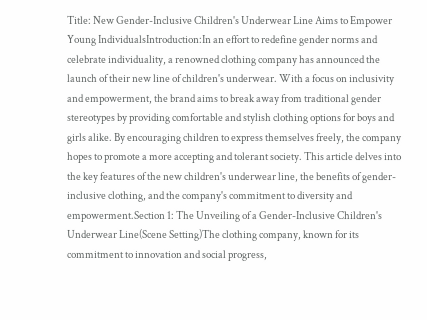Title: New Gender-Inclusive Children's Underwear Line Aims to Empower Young IndividualsIntroduction:In an effort to redefine gender norms and celebrate individuality, a renowned clothing company has announced the launch of their new line of children's underwear. With a focus on inclusivity and empowerment, the brand aims to break away from traditional gender stereotypes by providing comfortable and stylish clothing options for boys and girls alike. By encouraging children to express themselves freely, the company hopes to promote a more accepting and tolerant society. This article delves into the key features of the new children's underwear line, the benefits of gender-inclusive clothing, and the company's commitment to diversity and empowerment.Section 1: The Unveiling of a Gender-Inclusive Children's Underwear Line(Scene Setting)The clothing company, known for its commitment to innovation and social progress,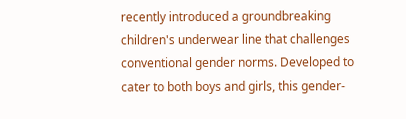recently introduced a groundbreaking children's underwear line that challenges conventional gender norms. Developed to cater to both boys and girls, this gender-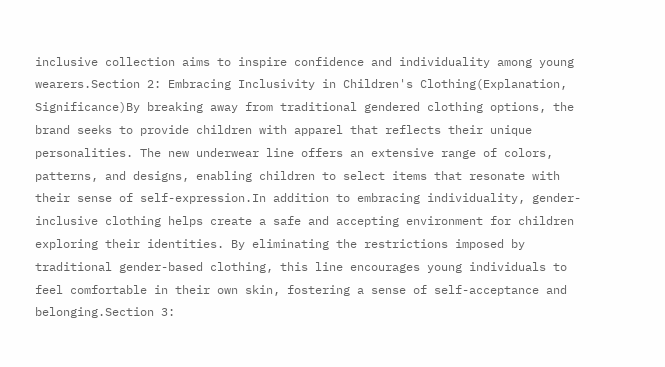inclusive collection aims to inspire confidence and individuality among young wearers.Section 2: Embracing Inclusivity in Children's Clothing(Explanation, Significance)By breaking away from traditional gendered clothing options, the brand seeks to provide children with apparel that reflects their unique personalities. The new underwear line offers an extensive range of colors, patterns, and designs, enabling children to select items that resonate with their sense of self-expression.In addition to embracing individuality, gender-inclusive clothing helps create a safe and accepting environment for children exploring their identities. By eliminating the restrictions imposed by traditional gender-based clothing, this line encourages young individuals to feel comfortable in their own skin, fostering a sense of self-acceptance and belonging.Section 3: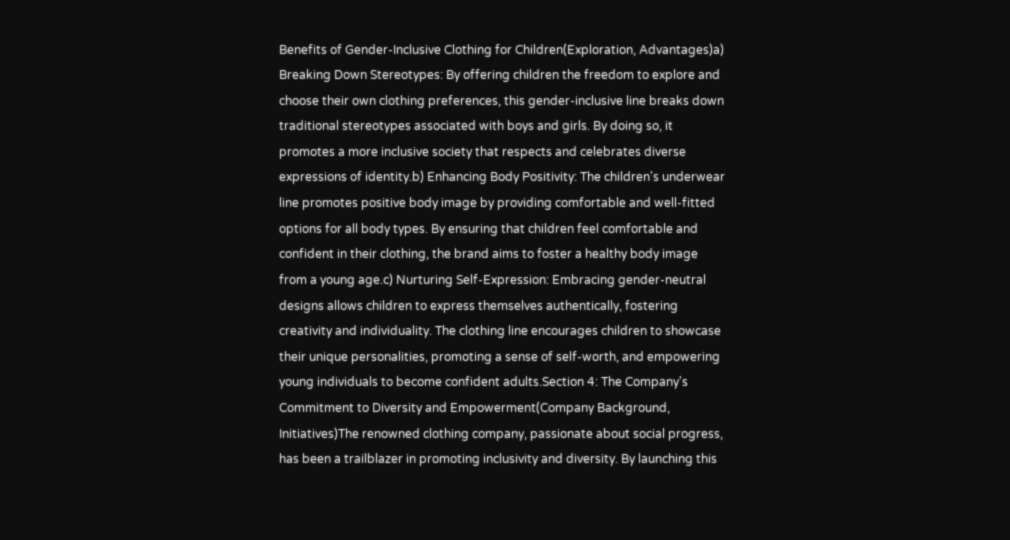Benefits of Gender-Inclusive Clothing for Children(Exploration, Advantages)a) Breaking Down Stereotypes: By offering children the freedom to explore and choose their own clothing preferences, this gender-inclusive line breaks down traditional stereotypes associated with boys and girls. By doing so, it promotes a more inclusive society that respects and celebrates diverse expressions of identity.b) Enhancing Body Positivity: The children's underwear line promotes positive body image by providing comfortable and well-fitted options for all body types. By ensuring that children feel comfortable and confident in their clothing, the brand aims to foster a healthy body image from a young age.c) Nurturing Self-Expression: Embracing gender-neutral designs allows children to express themselves authentically, fostering creativity and individuality. The clothing line encourages children to showcase their unique personalities, promoting a sense of self-worth, and empowering young individuals to become confident adults.Section 4: The Company's Commitment to Diversity and Empowerment(Company Background, Initiatives)The renowned clothing company, passionate about social progress, has been a trailblazer in promoting inclusivity and diversity. By launching this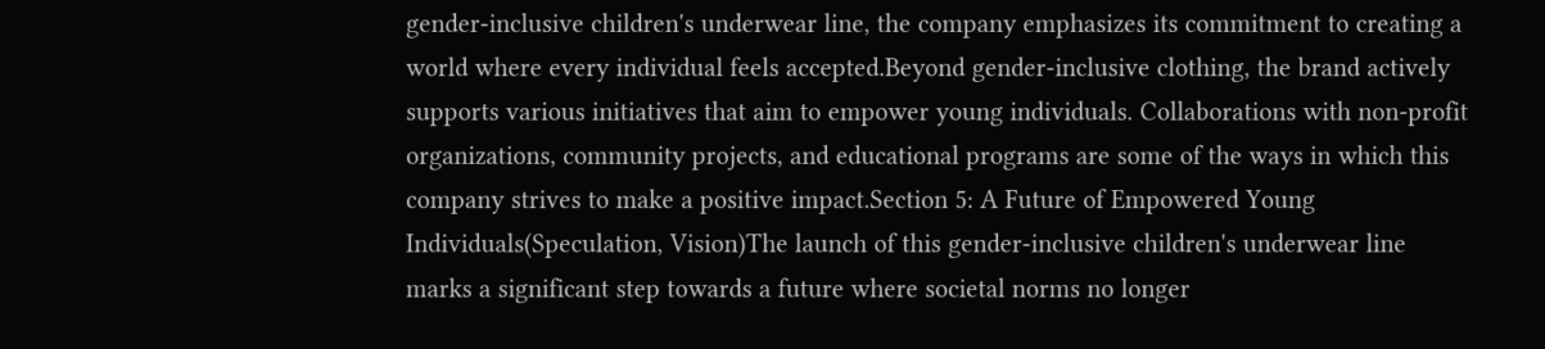gender-inclusive children's underwear line, the company emphasizes its commitment to creating a world where every individual feels accepted.Beyond gender-inclusive clothing, the brand actively supports various initiatives that aim to empower young individuals. Collaborations with non-profit organizations, community projects, and educational programs are some of the ways in which this company strives to make a positive impact.Section 5: A Future of Empowered Young Individuals(Speculation, Vision)The launch of this gender-inclusive children's underwear line marks a significant step towards a future where societal norms no longer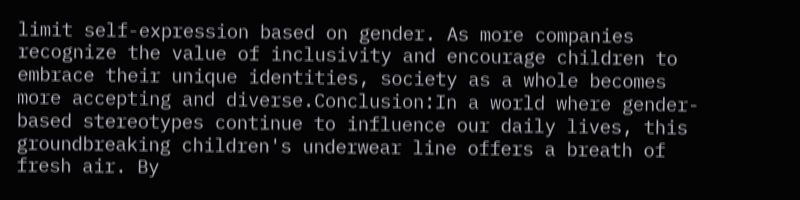limit self-expression based on gender. As more companies recognize the value of inclusivity and encourage children to embrace their unique identities, society as a whole becomes more accepting and diverse.Conclusion:In a world where gender-based stereotypes continue to influence our daily lives, this groundbreaking children's underwear line offers a breath of fresh air. By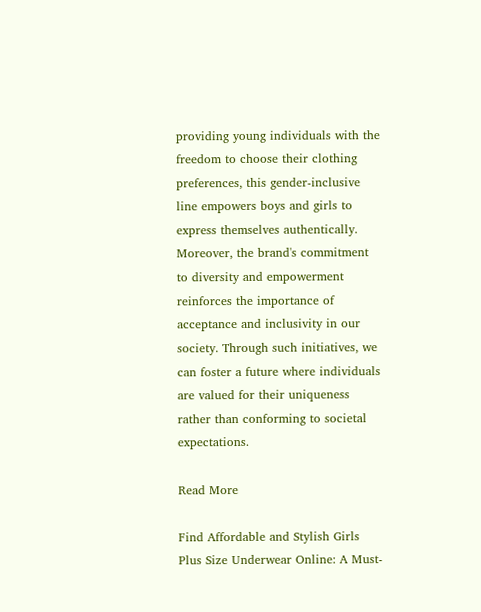providing young individuals with the freedom to choose their clothing preferences, this gender-inclusive line empowers boys and girls to express themselves authentically. Moreover, the brand's commitment to diversity and empowerment reinforces the importance of acceptance and inclusivity in our society. Through such initiatives, we can foster a future where individuals are valued for their uniqueness rather than conforming to societal expectations.

Read More

Find Affordable and Stylish Girls Plus Size Underwear Online: A Must-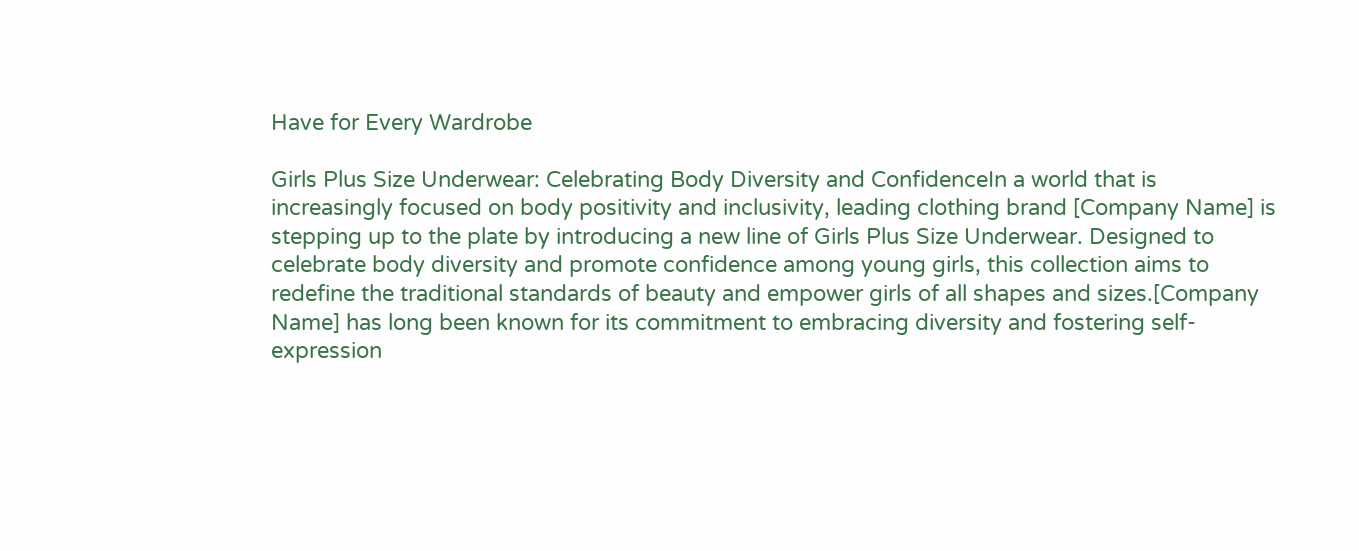Have for Every Wardrobe

Girls Plus Size Underwear: Celebrating Body Diversity and ConfidenceIn a world that is increasingly focused on body positivity and inclusivity, leading clothing brand [Company Name] is stepping up to the plate by introducing a new line of Girls Plus Size Underwear. Designed to celebrate body diversity and promote confidence among young girls, this collection aims to redefine the traditional standards of beauty and empower girls of all shapes and sizes.[Company Name] has long been known for its commitment to embracing diversity and fostering self-expression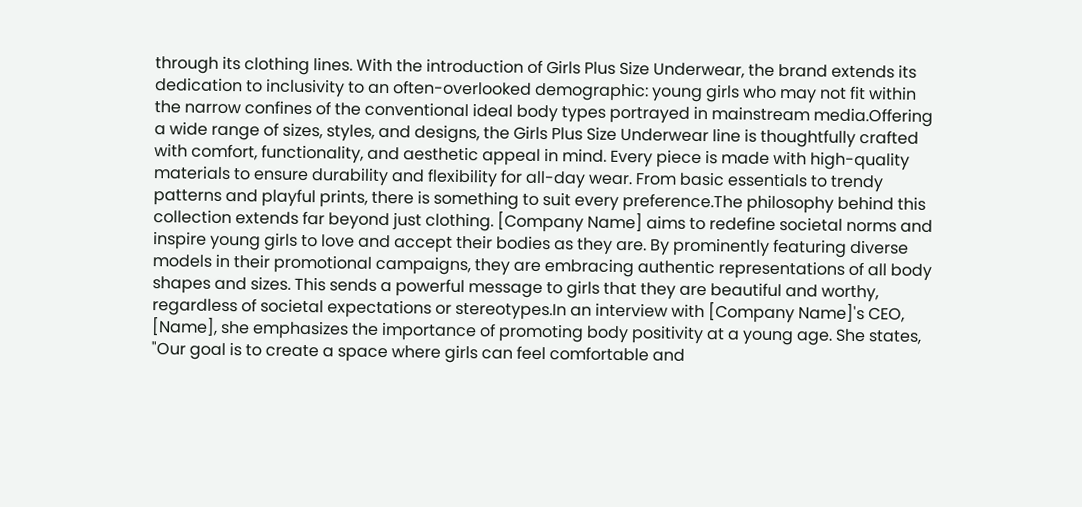through its clothing lines. With the introduction of Girls Plus Size Underwear, the brand extends its dedication to inclusivity to an often-overlooked demographic: young girls who may not fit within the narrow confines of the conventional ideal body types portrayed in mainstream media.Offering a wide range of sizes, styles, and designs, the Girls Plus Size Underwear line is thoughtfully crafted with comfort, functionality, and aesthetic appeal in mind. Every piece is made with high-quality materials to ensure durability and flexibility for all-day wear. From basic essentials to trendy patterns and playful prints, there is something to suit every preference.The philosophy behind this collection extends far beyond just clothing. [Company Name] aims to redefine societal norms and inspire young girls to love and accept their bodies as they are. By prominently featuring diverse models in their promotional campaigns, they are embracing authentic representations of all body shapes and sizes. This sends a powerful message to girls that they are beautiful and worthy, regardless of societal expectations or stereotypes.In an interview with [Company Name]'s CEO, [Name], she emphasizes the importance of promoting body positivity at a young age. She states, "Our goal is to create a space where girls can feel comfortable and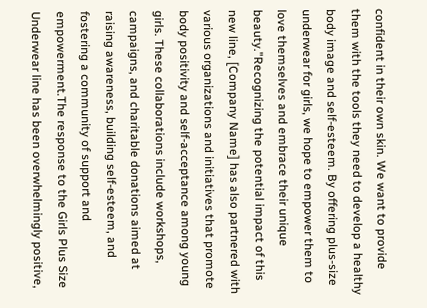confident in their own skin. We want to provide them with the tools they need to develop a healthy body image and self-esteem. By offering plus-size underwear for girls, we hope to empower them to love themselves and embrace their unique beauty."Recognizing the potential impact of this new line, [Company Name] has also partnered with various organizations and initiatives that promote body positivity and self-acceptance among young girls. These collaborations include workshops, campaigns, and charitable donations aimed at raising awareness, building self-esteem, and fostering a community of support and empowerment.The response to the Girls Plus Size Underwear line has been overwhelmingly positive,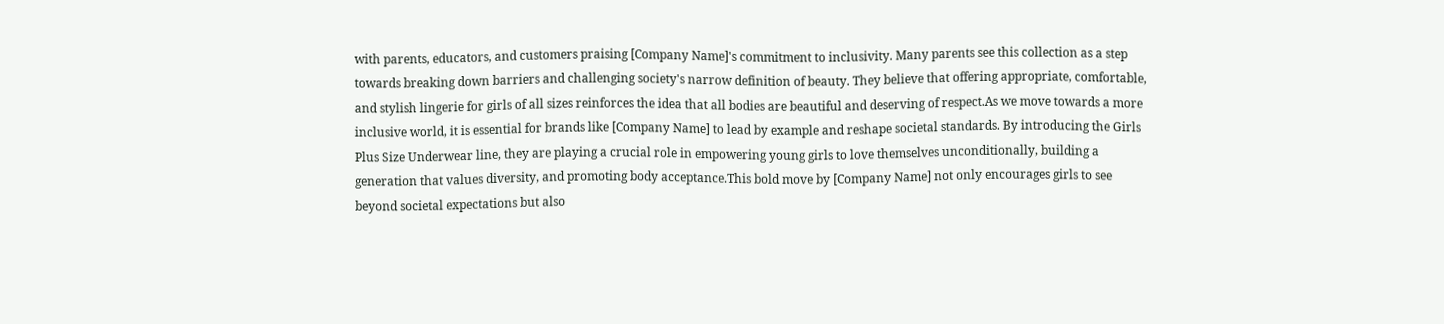with parents, educators, and customers praising [Company Name]'s commitment to inclusivity. Many parents see this collection as a step towards breaking down barriers and challenging society's narrow definition of beauty. They believe that offering appropriate, comfortable, and stylish lingerie for girls of all sizes reinforces the idea that all bodies are beautiful and deserving of respect.As we move towards a more inclusive world, it is essential for brands like [Company Name] to lead by example and reshape societal standards. By introducing the Girls Plus Size Underwear line, they are playing a crucial role in empowering young girls to love themselves unconditionally, building a generation that values diversity, and promoting body acceptance.This bold move by [Company Name] not only encourages girls to see beyond societal expectations but also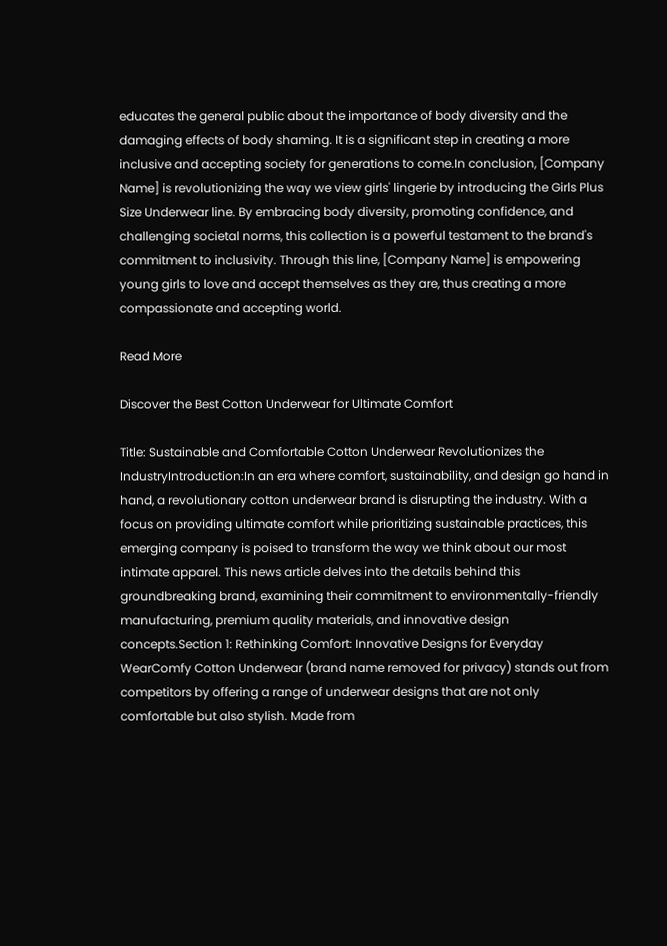educates the general public about the importance of body diversity and the damaging effects of body shaming. It is a significant step in creating a more inclusive and accepting society for generations to come.In conclusion, [Company Name] is revolutionizing the way we view girls' lingerie by introducing the Girls Plus Size Underwear line. By embracing body diversity, promoting confidence, and challenging societal norms, this collection is a powerful testament to the brand's commitment to inclusivity. Through this line, [Company Name] is empowering young girls to love and accept themselves as they are, thus creating a more compassionate and accepting world.

Read More

Discover the Best Cotton Underwear for Ultimate Comfort

Title: Sustainable and Comfortable Cotton Underwear Revolutionizes the IndustryIntroduction:In an era where comfort, sustainability, and design go hand in hand, a revolutionary cotton underwear brand is disrupting the industry. With a focus on providing ultimate comfort while prioritizing sustainable practices, this emerging company is poised to transform the way we think about our most intimate apparel. This news article delves into the details behind this groundbreaking brand, examining their commitment to environmentally-friendly manufacturing, premium quality materials, and innovative design concepts.Section 1: Rethinking Comfort: Innovative Designs for Everyday WearComfy Cotton Underwear (brand name removed for privacy) stands out from competitors by offering a range of underwear designs that are not only comfortable but also stylish. Made from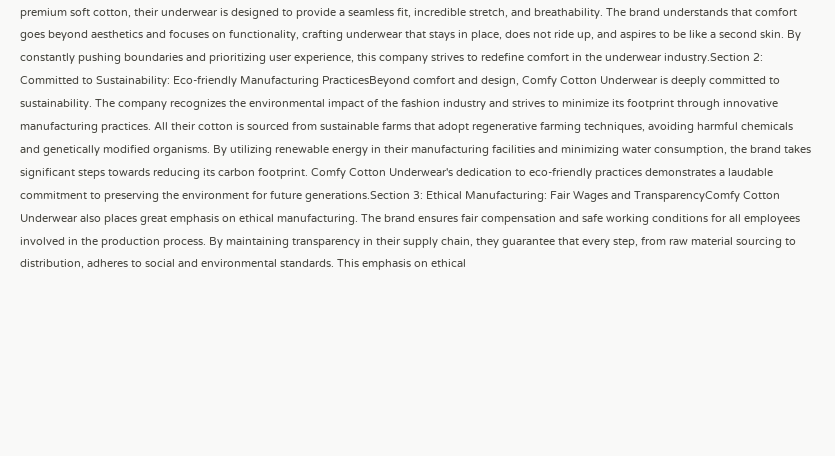premium soft cotton, their underwear is designed to provide a seamless fit, incredible stretch, and breathability. The brand understands that comfort goes beyond aesthetics and focuses on functionality, crafting underwear that stays in place, does not ride up, and aspires to be like a second skin. By constantly pushing boundaries and prioritizing user experience, this company strives to redefine comfort in the underwear industry.Section 2: Committed to Sustainability: Eco-friendly Manufacturing PracticesBeyond comfort and design, Comfy Cotton Underwear is deeply committed to sustainability. The company recognizes the environmental impact of the fashion industry and strives to minimize its footprint through innovative manufacturing practices. All their cotton is sourced from sustainable farms that adopt regenerative farming techniques, avoiding harmful chemicals and genetically modified organisms. By utilizing renewable energy in their manufacturing facilities and minimizing water consumption, the brand takes significant steps towards reducing its carbon footprint. Comfy Cotton Underwear's dedication to eco-friendly practices demonstrates a laudable commitment to preserving the environment for future generations.Section 3: Ethical Manufacturing: Fair Wages and TransparencyComfy Cotton Underwear also places great emphasis on ethical manufacturing. The brand ensures fair compensation and safe working conditions for all employees involved in the production process. By maintaining transparency in their supply chain, they guarantee that every step, from raw material sourcing to distribution, adheres to social and environmental standards. This emphasis on ethical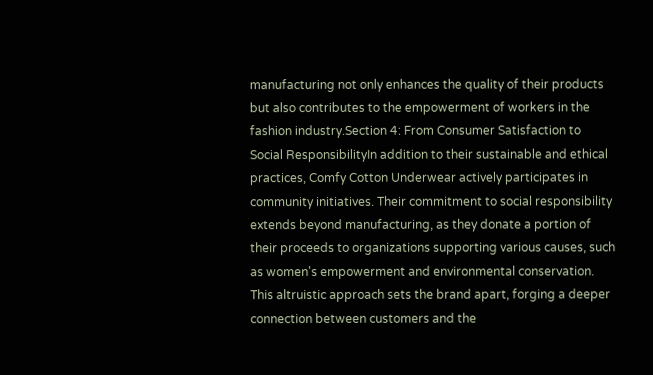manufacturing not only enhances the quality of their products but also contributes to the empowerment of workers in the fashion industry.Section 4: From Consumer Satisfaction to Social ResponsibilityIn addition to their sustainable and ethical practices, Comfy Cotton Underwear actively participates in community initiatives. Their commitment to social responsibility extends beyond manufacturing, as they donate a portion of their proceeds to organizations supporting various causes, such as women's empowerment and environmental conservation. This altruistic approach sets the brand apart, forging a deeper connection between customers and the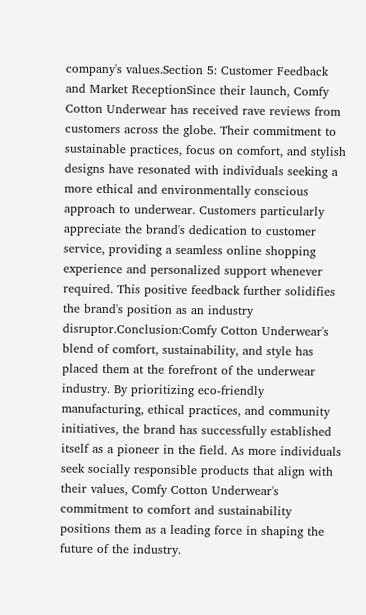company's values.Section 5: Customer Feedback and Market ReceptionSince their launch, Comfy Cotton Underwear has received rave reviews from customers across the globe. Their commitment to sustainable practices, focus on comfort, and stylish designs have resonated with individuals seeking a more ethical and environmentally conscious approach to underwear. Customers particularly appreciate the brand's dedication to customer service, providing a seamless online shopping experience and personalized support whenever required. This positive feedback further solidifies the brand's position as an industry disruptor.Conclusion:Comfy Cotton Underwear's blend of comfort, sustainability, and style has placed them at the forefront of the underwear industry. By prioritizing eco-friendly manufacturing, ethical practices, and community initiatives, the brand has successfully established itself as a pioneer in the field. As more individuals seek socially responsible products that align with their values, Comfy Cotton Underwear's commitment to comfort and sustainability positions them as a leading force in shaping the future of the industry.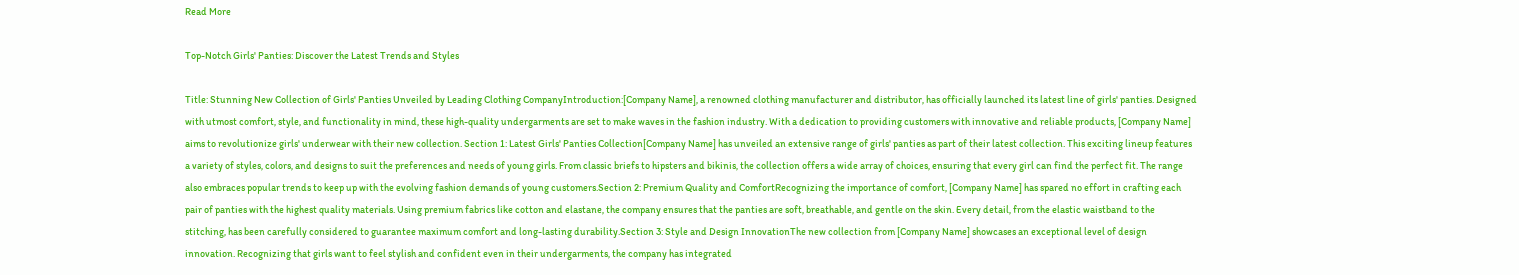Read More

Top-Notch Girls' Panties: Discover the Latest Trends and Styles

Title: Stunning New Collection of Girls' Panties Unveiled by Leading Clothing CompanyIntroduction:[Company Name], a renowned clothing manufacturer and distributor, has officially launched its latest line of girls' panties. Designed with utmost comfort, style, and functionality in mind, these high-quality undergarments are set to make waves in the fashion industry. With a dedication to providing customers with innovative and reliable products, [Company Name] aims to revolutionize girls' underwear with their new collection. Section 1: Latest Girls' Panties Collection[Company Name] has unveiled an extensive range of girls' panties as part of their latest collection. This exciting lineup features a variety of styles, colors, and designs to suit the preferences and needs of young girls. From classic briefs to hipsters and bikinis, the collection offers a wide array of choices, ensuring that every girl can find the perfect fit. The range also embraces popular trends to keep up with the evolving fashion demands of young customers.Section 2: Premium Quality and ComfortRecognizing the importance of comfort, [Company Name] has spared no effort in crafting each pair of panties with the highest quality materials. Using premium fabrics like cotton and elastane, the company ensures that the panties are soft, breathable, and gentle on the skin. Every detail, from the elastic waistband to the stitching, has been carefully considered to guarantee maximum comfort and long-lasting durability.Section 3: Style and Design InnovationThe new collection from [Company Name] showcases an exceptional level of design innovation. Recognizing that girls want to feel stylish and confident even in their undergarments, the company has integrated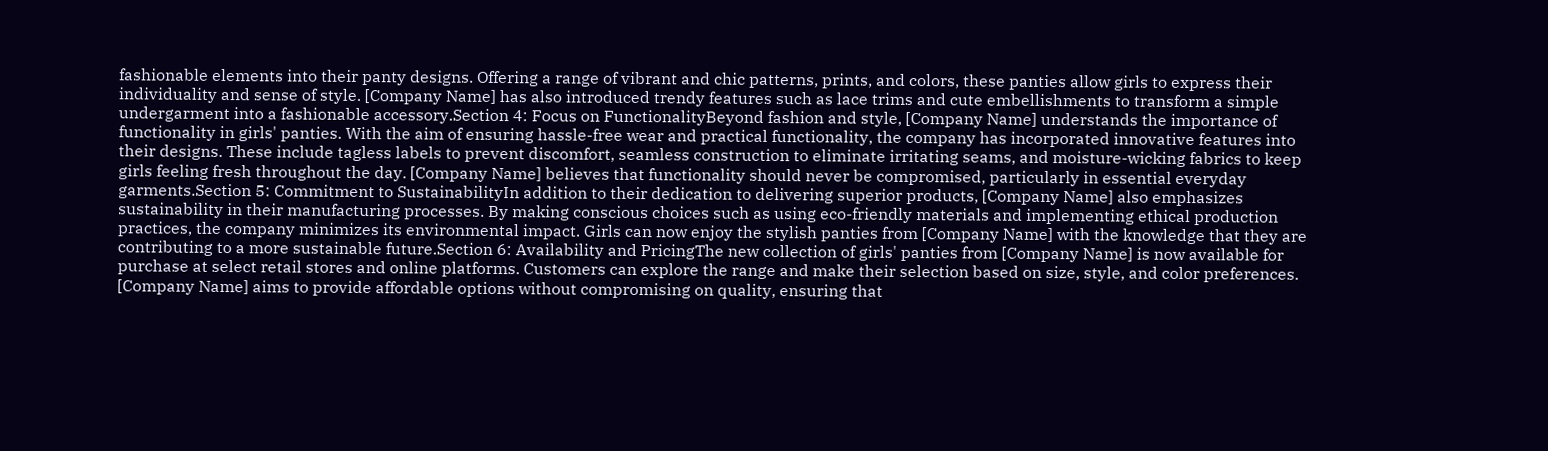fashionable elements into their panty designs. Offering a range of vibrant and chic patterns, prints, and colors, these panties allow girls to express their individuality and sense of style. [Company Name] has also introduced trendy features such as lace trims and cute embellishments to transform a simple undergarment into a fashionable accessory.Section 4: Focus on FunctionalityBeyond fashion and style, [Company Name] understands the importance of functionality in girls' panties. With the aim of ensuring hassle-free wear and practical functionality, the company has incorporated innovative features into their designs. These include tagless labels to prevent discomfort, seamless construction to eliminate irritating seams, and moisture-wicking fabrics to keep girls feeling fresh throughout the day. [Company Name] believes that functionality should never be compromised, particularly in essential everyday garments.Section 5: Commitment to SustainabilityIn addition to their dedication to delivering superior products, [Company Name] also emphasizes sustainability in their manufacturing processes. By making conscious choices such as using eco-friendly materials and implementing ethical production practices, the company minimizes its environmental impact. Girls can now enjoy the stylish panties from [Company Name] with the knowledge that they are contributing to a more sustainable future.Section 6: Availability and PricingThe new collection of girls' panties from [Company Name] is now available for purchase at select retail stores and online platforms. Customers can explore the range and make their selection based on size, style, and color preferences. [Company Name] aims to provide affordable options without compromising on quality, ensuring that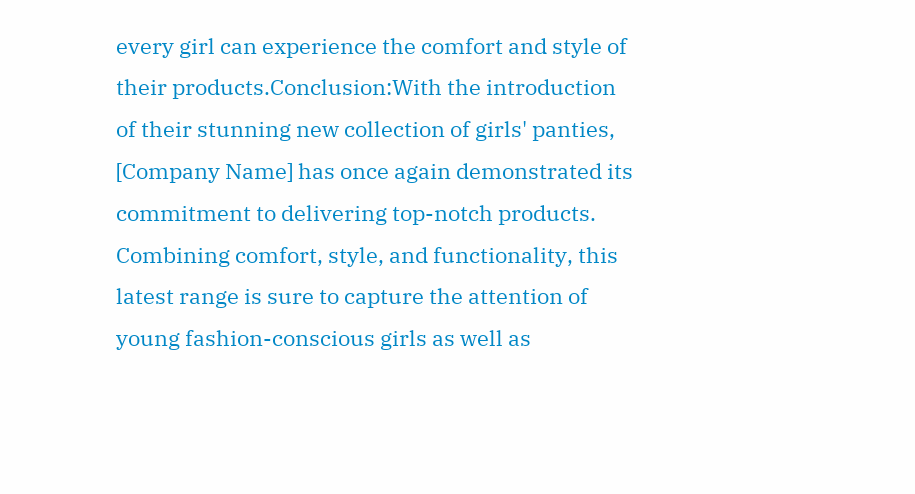every girl can experience the comfort and style of their products.Conclusion:With the introduction of their stunning new collection of girls' panties, [Company Name] has once again demonstrated its commitment to delivering top-notch products. Combining comfort, style, and functionality, this latest range is sure to capture the attention of young fashion-conscious girls as well as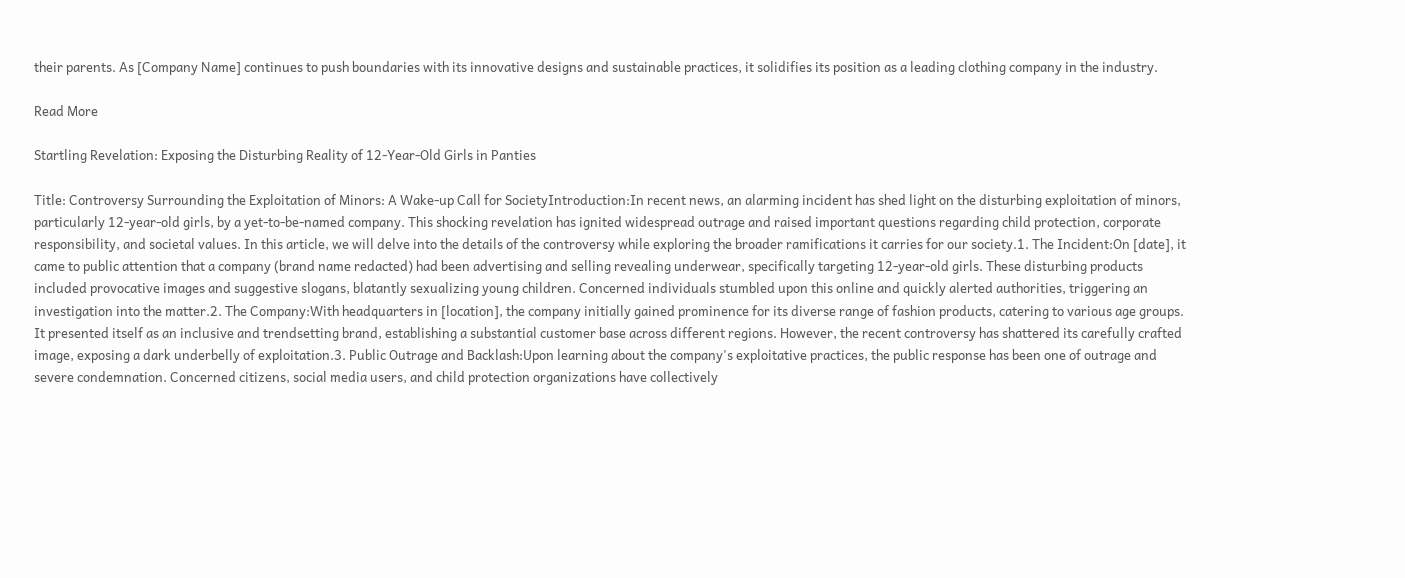their parents. As [Company Name] continues to push boundaries with its innovative designs and sustainable practices, it solidifies its position as a leading clothing company in the industry.

Read More

Startling Revelation: Exposing the Disturbing Reality of 12-Year-Old Girls in Panties

Title: Controversy Surrounding the Exploitation of Minors: A Wake-up Call for SocietyIntroduction:In recent news, an alarming incident has shed light on the disturbing exploitation of minors, particularly 12-year-old girls, by a yet-to-be-named company. This shocking revelation has ignited widespread outrage and raised important questions regarding child protection, corporate responsibility, and societal values. In this article, we will delve into the details of the controversy while exploring the broader ramifications it carries for our society.1. The Incident:On [date], it came to public attention that a company (brand name redacted) had been advertising and selling revealing underwear, specifically targeting 12-year-old girls. These disturbing products included provocative images and suggestive slogans, blatantly sexualizing young children. Concerned individuals stumbled upon this online and quickly alerted authorities, triggering an investigation into the matter.2. The Company:With headquarters in [location], the company initially gained prominence for its diverse range of fashion products, catering to various age groups. It presented itself as an inclusive and trendsetting brand, establishing a substantial customer base across different regions. However, the recent controversy has shattered its carefully crafted image, exposing a dark underbelly of exploitation.3. Public Outrage and Backlash:Upon learning about the company's exploitative practices, the public response has been one of outrage and severe condemnation. Concerned citizens, social media users, and child protection organizations have collectively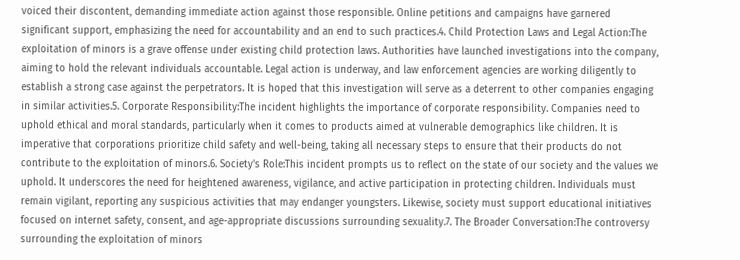voiced their discontent, demanding immediate action against those responsible. Online petitions and campaigns have garnered significant support, emphasizing the need for accountability and an end to such practices.4. Child Protection Laws and Legal Action:The exploitation of minors is a grave offense under existing child protection laws. Authorities have launched investigations into the company, aiming to hold the relevant individuals accountable. Legal action is underway, and law enforcement agencies are working diligently to establish a strong case against the perpetrators. It is hoped that this investigation will serve as a deterrent to other companies engaging in similar activities.5. Corporate Responsibility:The incident highlights the importance of corporate responsibility. Companies need to uphold ethical and moral standards, particularly when it comes to products aimed at vulnerable demographics like children. It is imperative that corporations prioritize child safety and well-being, taking all necessary steps to ensure that their products do not contribute to the exploitation of minors.6. Society's Role:This incident prompts us to reflect on the state of our society and the values we uphold. It underscores the need for heightened awareness, vigilance, and active participation in protecting children. Individuals must remain vigilant, reporting any suspicious activities that may endanger youngsters. Likewise, society must support educational initiatives focused on internet safety, consent, and age-appropriate discussions surrounding sexuality.7. The Broader Conversation:The controversy surrounding the exploitation of minors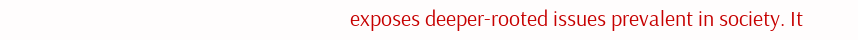exposes deeper-rooted issues prevalent in society. It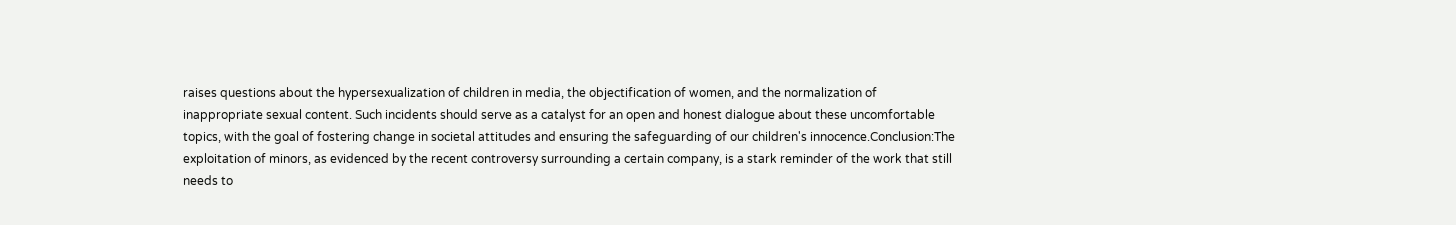raises questions about the hypersexualization of children in media, the objectification of women, and the normalization of inappropriate sexual content. Such incidents should serve as a catalyst for an open and honest dialogue about these uncomfortable topics, with the goal of fostering change in societal attitudes and ensuring the safeguarding of our children's innocence.Conclusion:The exploitation of minors, as evidenced by the recent controversy surrounding a certain company, is a stark reminder of the work that still needs to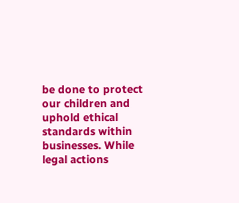be done to protect our children and uphold ethical standards within businesses. While legal actions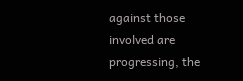against those involved are progressing, the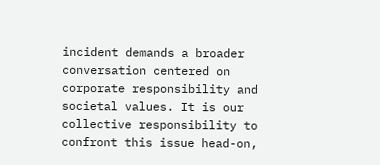incident demands a broader conversation centered on corporate responsibility and societal values. It is our collective responsibility to confront this issue head-on,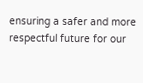ensuring a safer and more respectful future for our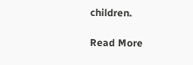children.

Read More